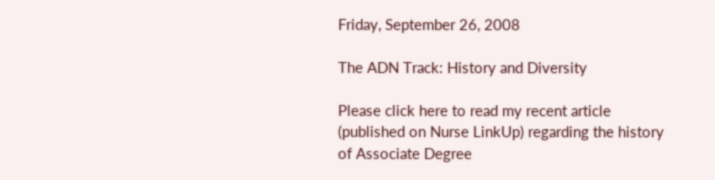Friday, September 26, 2008

The ADN Track: History and Diversity

Please click here to read my recent article (published on Nurse LinkUp) regarding the history of Associate Degree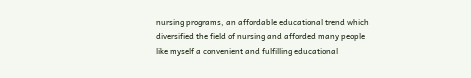nursing programs, an affordable educational trend which diversified the field of nursing and afforded many people like myself a convenient and fulfilling educational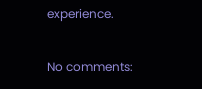experience.

No comments: